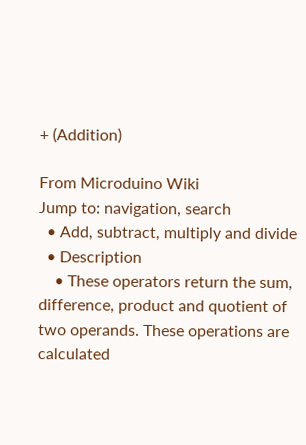+ (Addition)

From Microduino Wiki
Jump to: navigation, search
  • Add, subtract, multiply and divide
  • Description
    • These operators return the sum, difference, product and quotient of two operands. These operations are calculated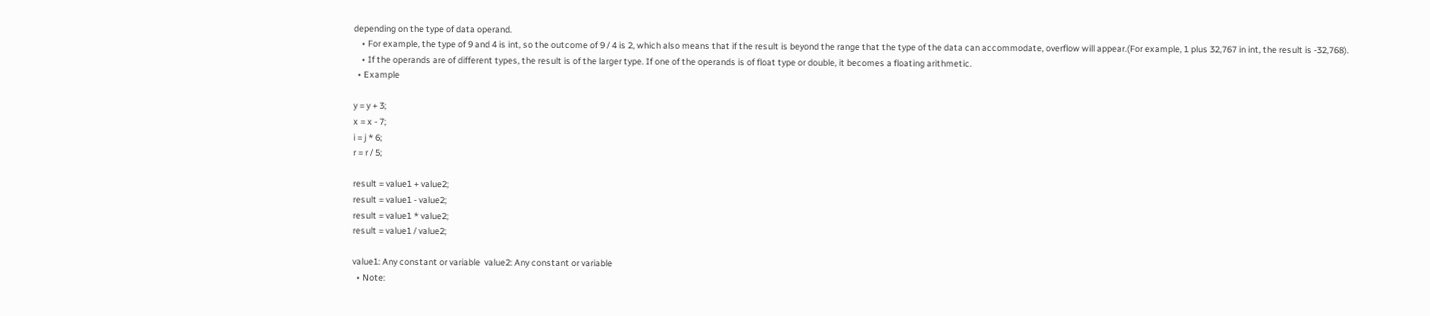depending on the type of data operand.
    • For example, the type of 9 and 4 is int, so the outcome of 9 / 4 is 2, which also means that if the result is beyond the range that the type of the data can accommodate, overflow will appear.(For example, 1 plus 32,767 in int, the result is -32,768).
    • If the operands are of different types, the result is of the larger type. If one of the operands is of float type or double, it becomes a floating arithmetic.
  • Example

y = y + 3;
x = x - 7;
i = j * 6;
r = r / 5;

result = value1 + value2;
result = value1 - value2;
result = value1 * value2;
result = value1 / value2;

value1: Any constant or variable  value2: Any constant or variable
  • Note: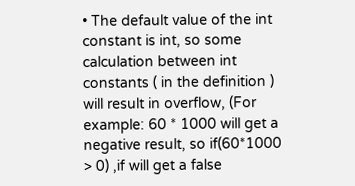• The default value of the int constant is int, so some calculation between int constants ( in the definition ) will result in overflow, (For example: 60 * 1000 will get a negative result, so if(60*1000 > 0) ,if will get a false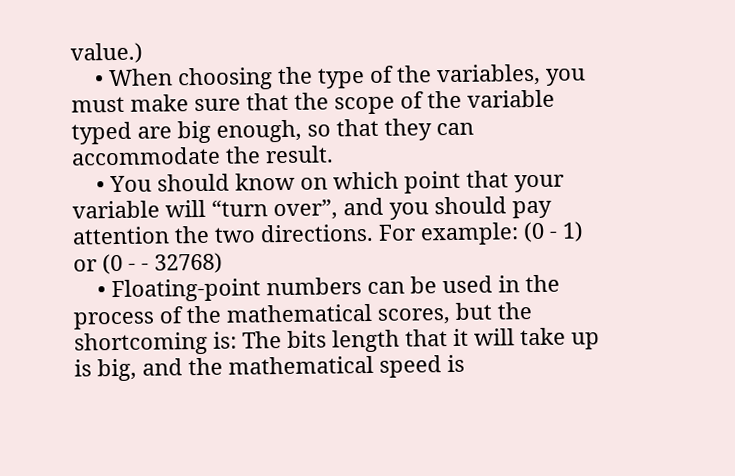value.)
    • When choosing the type of the variables, you must make sure that the scope of the variable typed are big enough, so that they can accommodate the result.
    • You should know on which point that your variable will “turn over”, and you should pay attention the two directions. For example: (0 - 1) or (0 - - 32768)
    • Floating-point numbers can be used in the process of the mathematical scores, but the shortcoming is: The bits length that it will take up is big, and the mathematical speed is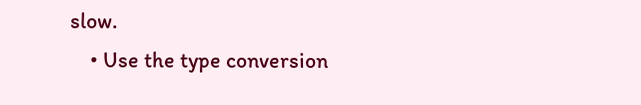slow.
    • Use the type conversion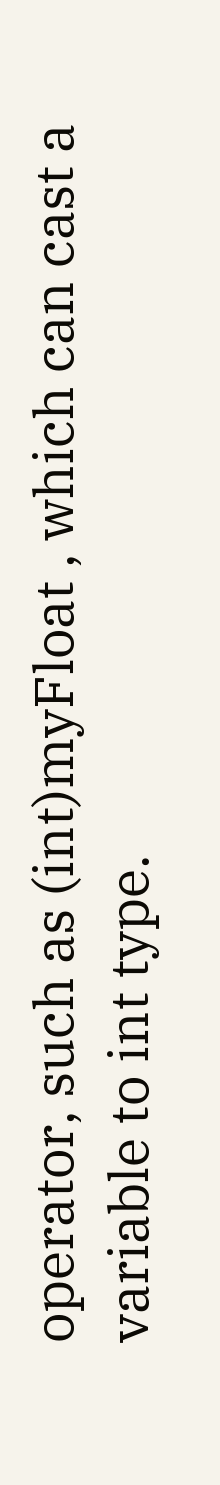operator, such as (int)myFloat , which can cast a variable to int type.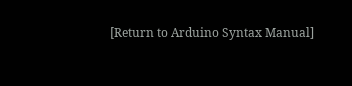[Return to Arduino Syntax Manual]